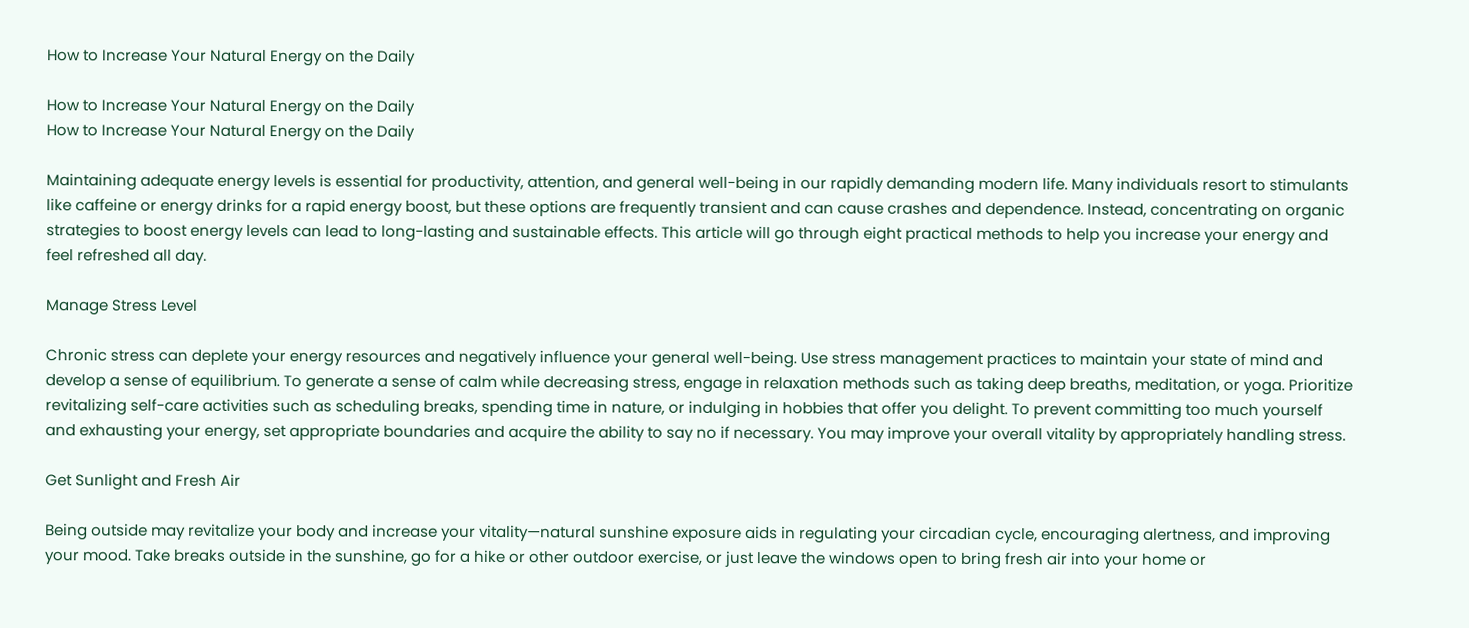How to Increase Your Natural Energy on the Daily

How to Increase Your Natural Energy on the Daily
How to Increase Your Natural Energy on the Daily

Maintaining adequate energy levels is essential for productivity, attention, and general well-being in our rapidly demanding modern life. Many individuals resort to stimulants like caffeine or energy drinks for a rapid energy boost, but these options are frequently transient and can cause crashes and dependence. Instead, concentrating on organic strategies to boost energy levels can lead to long-lasting and sustainable effects. This article will go through eight practical methods to help you increase your energy and feel refreshed all day.

Manage Stress Level

Chronic stress can deplete your energy resources and negatively influence your general well-being. Use stress management practices to maintain your state of mind and develop a sense of equilibrium. To generate a sense of calm while decreasing stress, engage in relaxation methods such as taking deep breaths, meditation, or yoga. Prioritize revitalizing self-care activities such as scheduling breaks, spending time in nature, or indulging in hobbies that offer you delight. To prevent committing too much yourself and exhausting your energy, set appropriate boundaries and acquire the ability to say no if necessary. You may improve your overall vitality by appropriately handling stress.

Get Sunlight and Fresh Air

Being outside may revitalize your body and increase your vitality—natural sunshine exposure aids in regulating your circadian cycle, encouraging alertness, and improving your mood. Take breaks outside in the sunshine, go for a hike or other outdoor exercise, or just leave the windows open to bring fresh air into your home or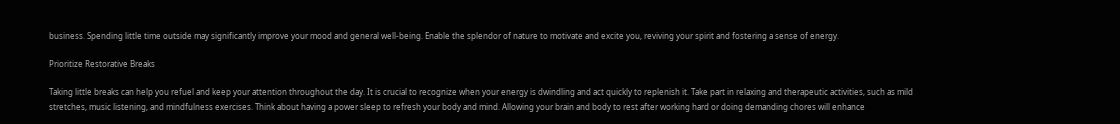business. Spending little time outside may significantly improve your mood and general well-being. Enable the splendor of nature to motivate and excite you, reviving your spirit and fostering a sense of energy.

Prioritize Restorative Breaks

Taking little breaks can help you refuel and keep your attention throughout the day. It is crucial to recognize when your energy is dwindling and act quickly to replenish it. Take part in relaxing and therapeutic activities, such as mild stretches, music listening, and mindfulness exercises. Think about having a power sleep to refresh your body and mind. Allowing your brain and body to rest after working hard or doing demanding chores will enhance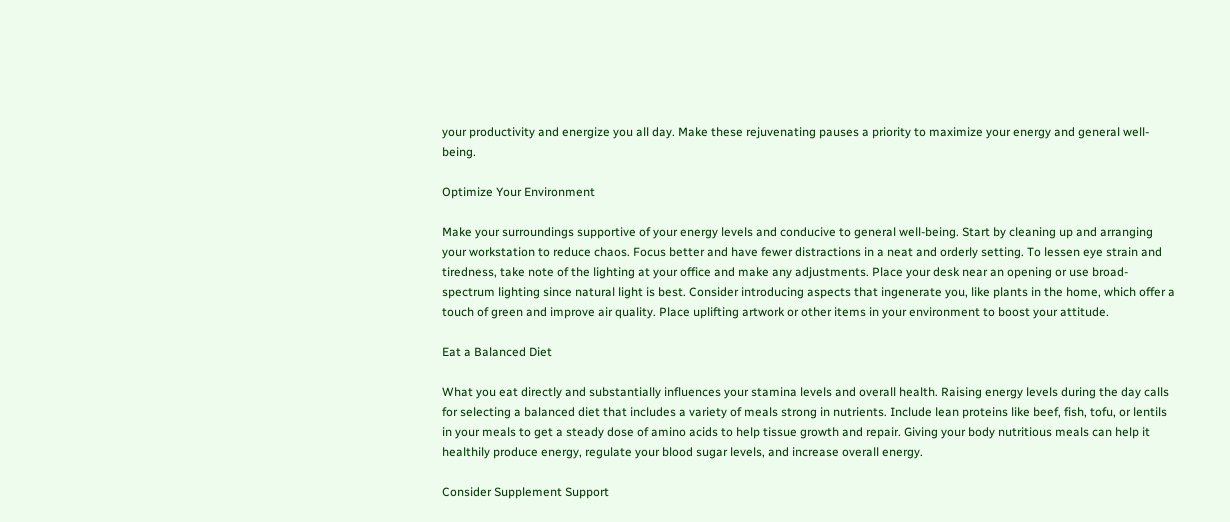your productivity and energize you all day. Make these rejuvenating pauses a priority to maximize your energy and general well-being.

Optimize Your Environment

Make your surroundings supportive of your energy levels and conducive to general well-being. Start by cleaning up and arranging your workstation to reduce chaos. Focus better and have fewer distractions in a neat and orderly setting. To lessen eye strain and tiredness, take note of the lighting at your office and make any adjustments. Place your desk near an opening or use broad-spectrum lighting since natural light is best. Consider introducing aspects that ingenerate you, like plants in the home, which offer a touch of green and improve air quality. Place uplifting artwork or other items in your environment to boost your attitude.

Eat a Balanced Diet

What you eat directly and substantially influences your stamina levels and overall health. Raising energy levels during the day calls for selecting a balanced diet that includes a variety of meals strong in nutrients. Include lean proteins like beef, fish, tofu, or lentils in your meals to get a steady dose of amino acids to help tissue growth and repair. Giving your body nutritious meals can help it healthily produce energy, regulate your blood sugar levels, and increase overall energy.

Consider Supplement Support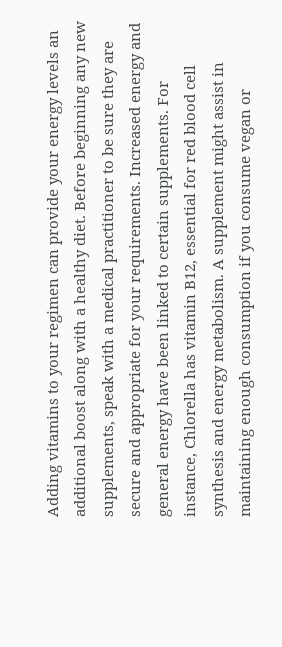Adding vitamins to your regimen can provide your energy levels an additional boost along with a healthy diet. Before beginning any new supplements, speak with a medical practitioner to be sure they are secure and appropriate for your requirements. Increased energy and general energy have been linked to certain supplements. For instance, Chlorella has vitamin B12, essential for red blood cell synthesis and energy metabolism. A supplement might assist in maintaining enough consumption if you consume vegan or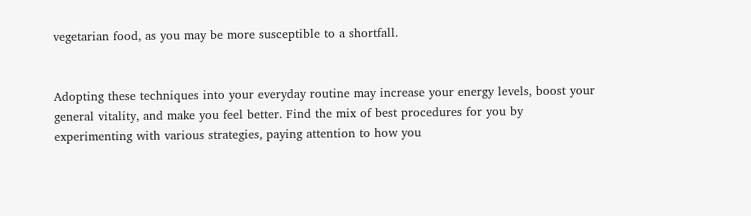vegetarian food, as you may be more susceptible to a shortfall.


Adopting these techniques into your everyday routine may increase your energy levels, boost your general vitality, and make you feel better. Find the mix of best procedures for you by experimenting with various strategies, paying attention to how you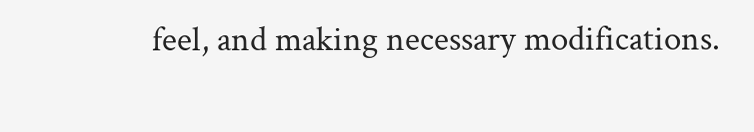feel, and making necessary modifications.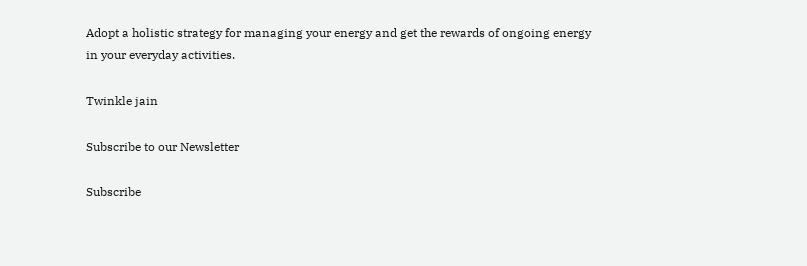Adopt a holistic strategy for managing your energy and get the rewards of ongoing energy in your everyday activities.

Twinkle jain

Subscribe to our Newsletter

Subscribe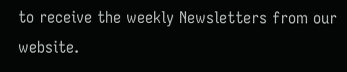to receive the weekly Newsletters from our website.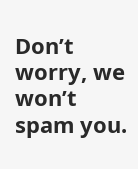Don’t worry, we won’t spam you.